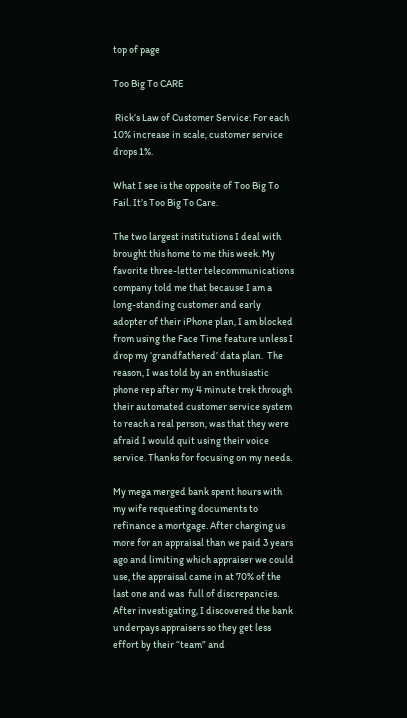top of page

Too Big To CARE

 Rick’s Law of Customer Service: For each 10% increase in scale, customer service drops 1%.

What I see is the opposite of Too Big To Fail. It’s Too Big To Care.

The two largest institutions I deal with brought this home to me this week. My favorite three-letter telecommunications company told me that because I am a long-standing customer and early adopter of their iPhone plan, I am blocked from using the Face Time feature unless I drop my ‘grandfathered’ data plan.  The reason, I was told by an enthusiastic phone rep after my 4 minute trek through their automated customer service system to reach a real person, was that they were afraid I would quit using their voice service. Thanks for focusing on my needs.

My mega merged bank spent hours with my wife requesting documents to refinance a mortgage. After charging us more for an appraisal than we paid 3 years ago and limiting which appraiser we could use, the appraisal came in at 70% of the last one and was  full of discrepancies. After investigating, I discovered the bank underpays appraisers so they get less effort by their “team” and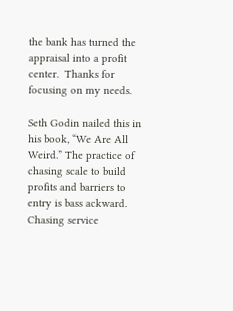the bank has turned the appraisal into a profit center.  Thanks for focusing on my needs.

Seth Godin nailed this in his book, “We Are All Weird.” The practice of chasing scale to build profits and barriers to entry is bass ackward.  Chasing service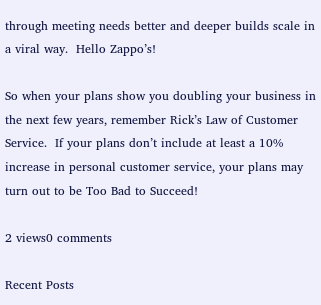through meeting needs better and deeper builds scale in a viral way.  Hello Zappo’s!

So when your plans show you doubling your business in the next few years, remember Rick’s Law of Customer Service.  If your plans don’t include at least a 10% increase in personal customer service, your plans may turn out to be Too Bad to Succeed!

2 views0 comments

Recent Posts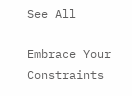See All

Embrace Your Constraints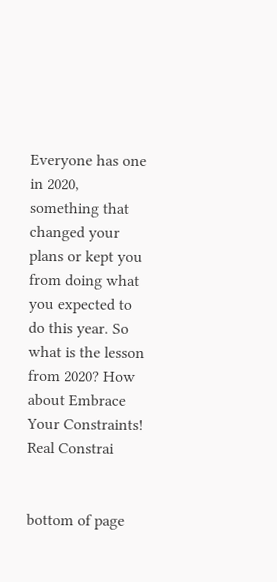Everyone has one in 2020, something that changed your plans or kept you from doing what you expected to do this year. So what is the lesson from 2020? How about Embrace Your Constraints! Real Constrai


bottom of page